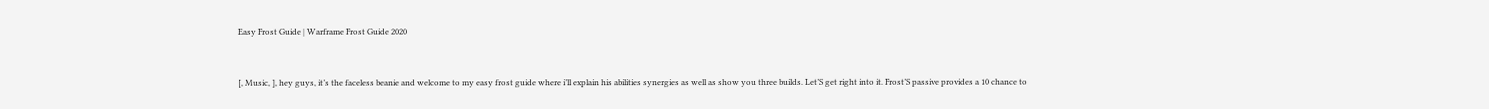Easy Frost Guide | Warframe Frost Guide 2020


[, Music, ], hey guys, it’s the faceless beanie and welcome to my easy frost guide where i’ll explain his abilities synergies as well as show you three builds. Let’S get right into it. Frost’S passive provides a 10 chance to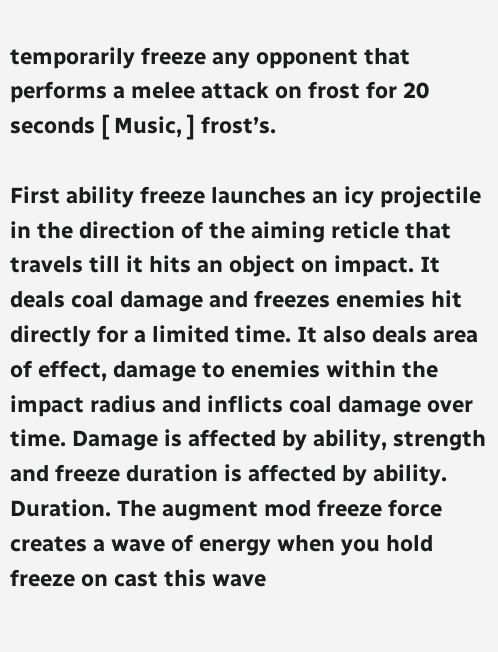temporarily freeze any opponent that performs a melee attack on frost for 20 seconds [ Music, ] frost’s.

First ability freeze launches an icy projectile in the direction of the aiming reticle that travels till it hits an object on impact. It deals coal damage and freezes enemies hit directly for a limited time. It also deals area of effect, damage to enemies within the impact radius and inflicts coal damage over time. Damage is affected by ability, strength and freeze duration is affected by ability. Duration. The augment mod freeze force creates a wave of energy when you hold freeze on cast this wave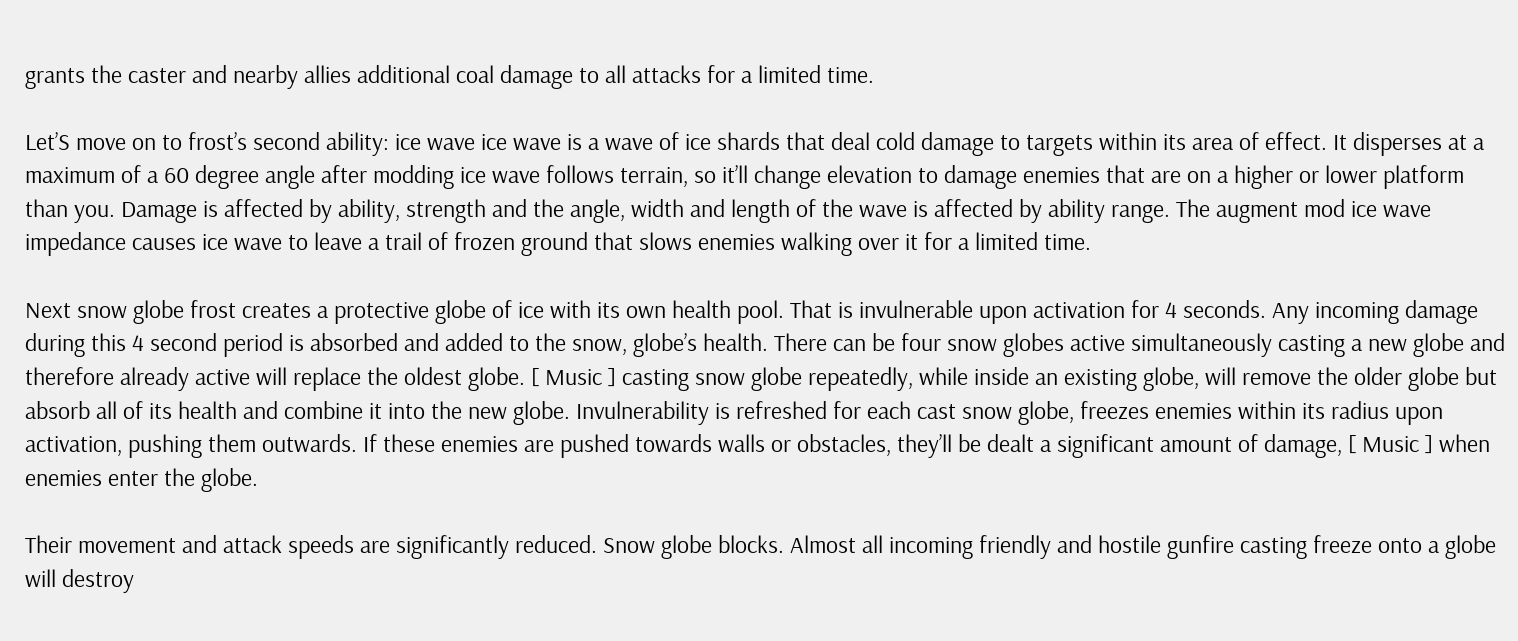grants the caster and nearby allies additional coal damage to all attacks for a limited time.

Let’S move on to frost’s second ability: ice wave ice wave is a wave of ice shards that deal cold damage to targets within its area of effect. It disperses at a maximum of a 60 degree angle after modding ice wave follows terrain, so it’ll change elevation to damage enemies that are on a higher or lower platform than you. Damage is affected by ability, strength and the angle, width and length of the wave is affected by ability range. The augment mod ice wave impedance causes ice wave to leave a trail of frozen ground that slows enemies walking over it for a limited time.

Next snow globe frost creates a protective globe of ice with its own health pool. That is invulnerable upon activation for 4 seconds. Any incoming damage during this 4 second period is absorbed and added to the snow, globe’s health. There can be four snow globes active simultaneously casting a new globe and therefore already active will replace the oldest globe. [ Music ] casting snow globe repeatedly, while inside an existing globe, will remove the older globe but absorb all of its health and combine it into the new globe. Invulnerability is refreshed for each cast snow globe, freezes enemies within its radius upon activation, pushing them outwards. If these enemies are pushed towards walls or obstacles, they’ll be dealt a significant amount of damage, [ Music ] when enemies enter the globe.

Their movement and attack speeds are significantly reduced. Snow globe blocks. Almost all incoming friendly and hostile gunfire casting freeze onto a globe will destroy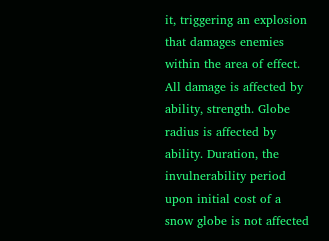it, triggering an explosion that damages enemies within the area of effect. All damage is affected by ability, strength. Globe radius is affected by ability. Duration, the invulnerability period upon initial cost of a snow globe is not affected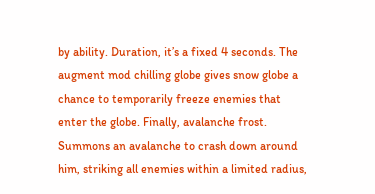by ability. Duration, it’s a fixed 4 seconds. The augment mod chilling globe gives snow globe a chance to temporarily freeze enemies that enter the globe. Finally, avalanche frost. Summons an avalanche to crash down around him, striking all enemies within a limited radius,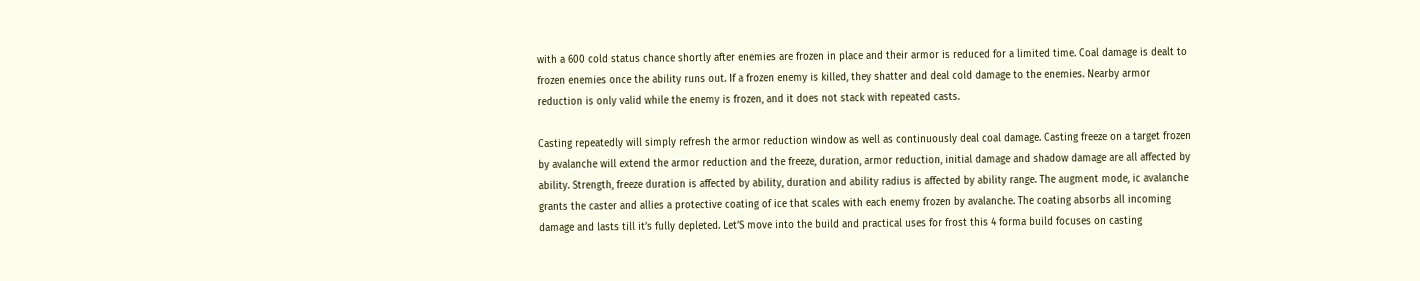with a 600 cold status chance shortly after enemies are frozen in place and their armor is reduced for a limited time. Coal damage is dealt to frozen enemies once the ability runs out. If a frozen enemy is killed, they shatter and deal cold damage to the enemies. Nearby armor reduction is only valid while the enemy is frozen, and it does not stack with repeated casts.

Casting repeatedly will simply refresh the armor reduction window as well as continuously deal coal damage. Casting freeze on a target frozen by avalanche will extend the armor reduction and the freeze, duration, armor reduction, initial damage and shadow damage are all affected by ability. Strength, freeze duration is affected by ability, duration and ability radius is affected by ability range. The augment mode, ic avalanche grants the caster and allies a protective coating of ice that scales with each enemy frozen by avalanche. The coating absorbs all incoming damage and lasts till it’s fully depleted. Let’S move into the build and practical uses for frost this 4 forma build focuses on casting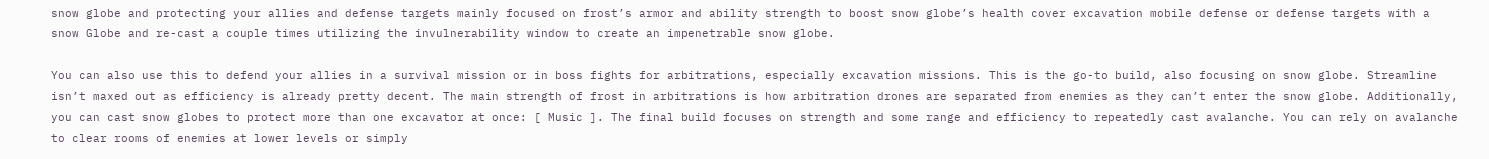snow globe and protecting your allies and defense targets mainly focused on frost’s armor and ability strength to boost snow globe’s health cover excavation mobile defense or defense targets with a snow Globe and re-cast a couple times utilizing the invulnerability window to create an impenetrable snow globe.

You can also use this to defend your allies in a survival mission or in boss fights for arbitrations, especially excavation missions. This is the go-to build, also focusing on snow globe. Streamline isn’t maxed out as efficiency is already pretty decent. The main strength of frost in arbitrations is how arbitration drones are separated from enemies as they can’t enter the snow globe. Additionally, you can cast snow globes to protect more than one excavator at once: [ Music ]. The final build focuses on strength and some range and efficiency to repeatedly cast avalanche. You can rely on avalanche to clear rooms of enemies at lower levels or simply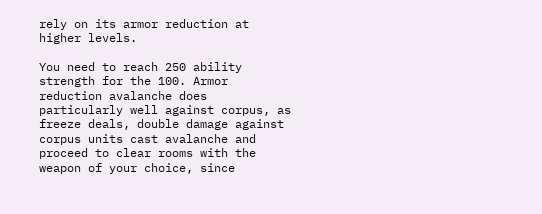rely on its armor reduction at higher levels.

You need to reach 250 ability strength for the 100. Armor reduction avalanche does particularly well against corpus, as freeze deals, double damage against corpus units cast avalanche and proceed to clear rooms with the weapon of your choice, since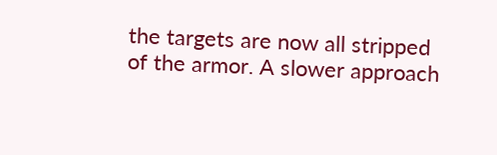the targets are now all stripped of the armor. A slower approach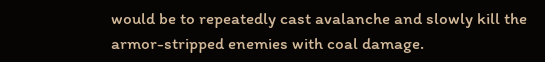would be to repeatedly cast avalanche and slowly kill the armor-stripped enemies with coal damage.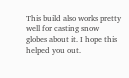This build also works pretty well for casting snow globes about it. I hope this helped you out.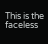This is the faceless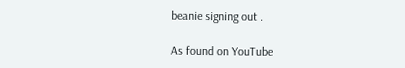beanie signing out .

As found on YouTube